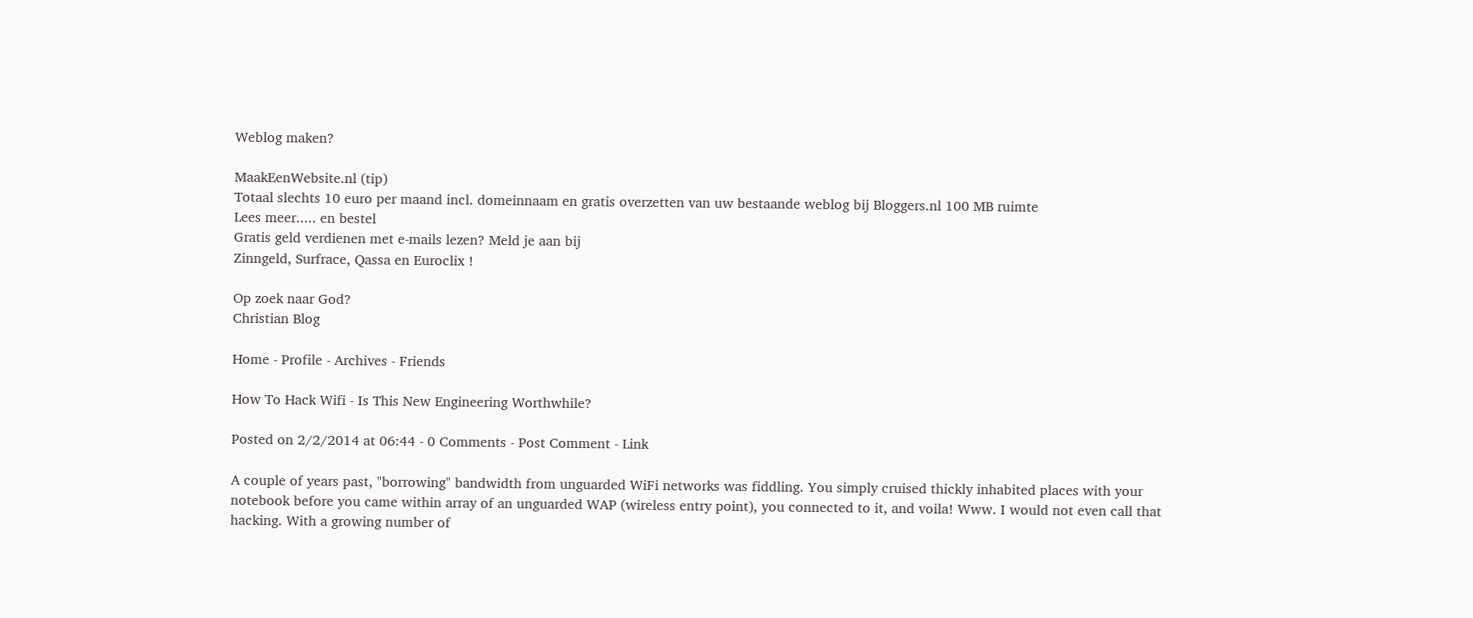Weblog maken?

MaakEenWebsite.nl (tip)
Totaal slechts 10 euro per maand incl. domeinnaam en gratis overzetten van uw bestaande weblog bij Bloggers.nl 100 MB ruimte
Lees meer..... en bestel
Gratis geld verdienen met e-mails lezen? Meld je aan bij
Zinngeld, Surfrace, Qassa en Euroclix !

Op zoek naar God?
Christian Blog

Home - Profile - Archives - Friends

How To Hack Wifi - Is This New Engineering Worthwhile?

Posted on 2/2/2014 at 06:44 - 0 Comments - Post Comment - Link

A couple of years past, "borrowing" bandwidth from unguarded WiFi networks was fiddling. You simply cruised thickly inhabited places with your notebook before you came within array of an unguarded WAP (wireless entry point), you connected to it, and voila! Www. I would not even call that hacking. With a growing number of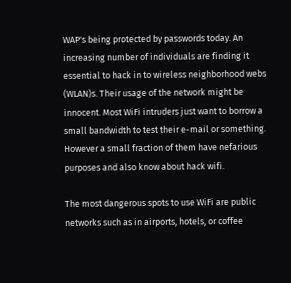WAP's being protected by passwords today. An increasing number of individuals are finding it essential to hack in to wireless neighborhood webs (WLAN)s. Their usage of the network might be innocent. Most WiFi intruders just want to borrow a small bandwidth to test their e-mail or something. However a small fraction of them have nefarious purposes and also know about hack wifi.

The most dangerous spots to use WiFi are public networks such as in airports, hotels, or coffee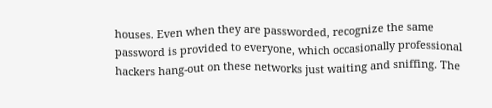houses. Even when they are passworded, recognize the same password is provided to everyone, which occasionally professional hackers hang-out on these networks just waiting and sniffing. The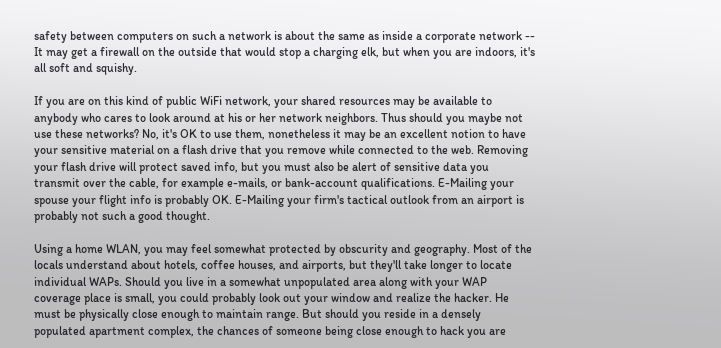safety between computers on such a network is about the same as inside a corporate network -- It may get a firewall on the outside that would stop a charging elk, but when you are indoors, it's all soft and squishy.

If you are on this kind of public WiFi network, your shared resources may be available to anybody who cares to look around at his or her network neighbors. Thus should you maybe not use these networks? No, it's OK to use them, nonetheless it may be an excellent notion to have your sensitive material on a flash drive that you remove while connected to the web. Removing your flash drive will protect saved info, but you must also be alert of sensitive data you transmit over the cable, for example e-mails, or bank-account qualifications. E-Mailing your spouse your flight info is probably OK. E-Mailing your firm's tactical outlook from an airport is probably not such a good thought.

Using a home WLAN, you may feel somewhat protected by obscurity and geography. Most of the locals understand about hotels, coffee houses, and airports, but they'll take longer to locate individual WAPs. Should you live in a somewhat unpopulated area along with your WAP coverage place is small, you could probably look out your window and realize the hacker. He must be physically close enough to maintain range. But should you reside in a densely populated apartment complex, the chances of someone being close enough to hack you are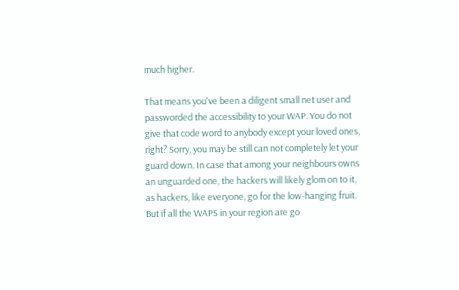much higher.

That means you've been a diligent small net user and passworded the accessibility to your WAP. You do not give that code word to anybody except your loved ones, right? Sorry, you may be still can not completely let your guard down. In case that among your neighbours owns an unguarded one, the hackers will likely glom on to it, as hackers, like everyone, go for the low-hanging fruit. But if all the WAPS in your region are go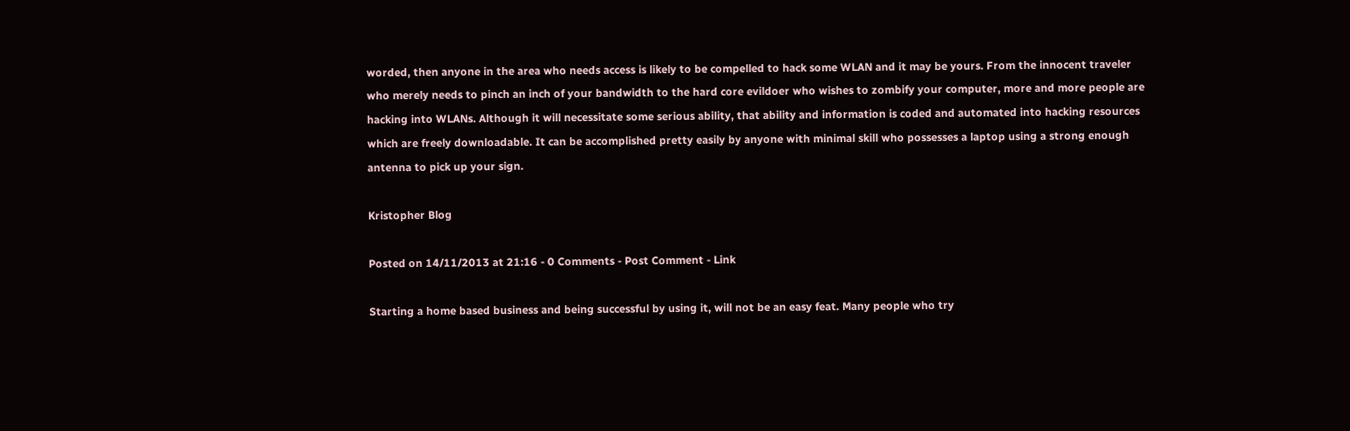worded, then anyone in the area who needs access is likely to be compelled to hack some WLAN and it may be yours. From the innocent traveler who merely needs to pinch an inch of your bandwidth to the hard core evildoer who wishes to zombify your computer, more and more people are hacking into WLANs. Although it will necessitate some serious ability, that ability and information is coded and automated into hacking resources which are freely downloadable. It can be accomplished pretty easily by anyone with minimal skill who possesses a laptop using a strong enough antenna to pick up your sign.

Kristopher Blog

Posted on 14/11/2013 at 21:16 - 0 Comments - Post Comment - Link

Starting a home based business and being successful by using it, will not be an easy feat. Many people who try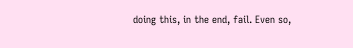doing this, in the end, fail. Even so,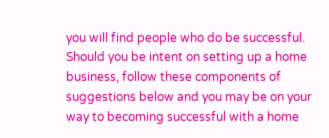you will find people who do be successful. Should you be intent on setting up a home business, follow these components of suggestions below and you may be on your way to becoming successful with a home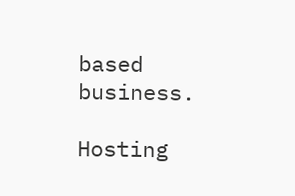based business.

Hosting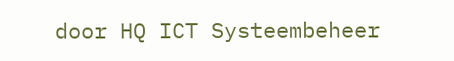door HQ ICT Systeembeheer